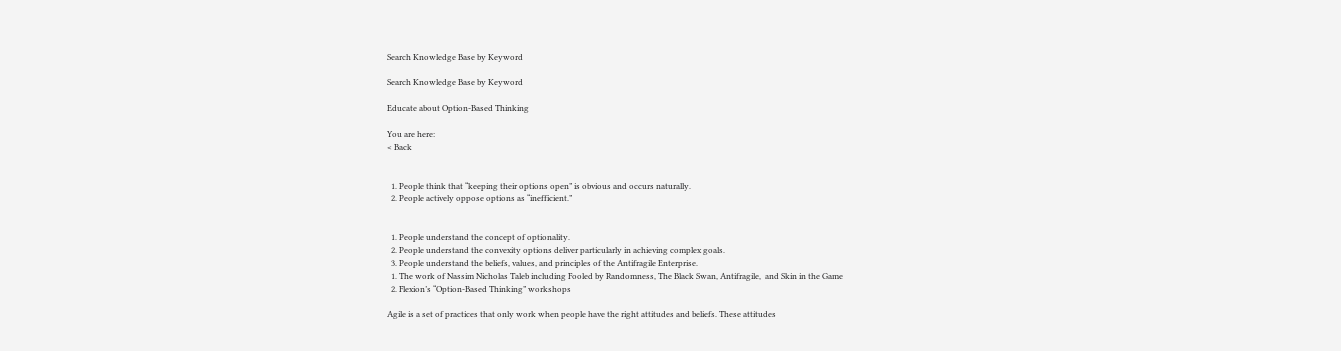Search Knowledge Base by Keyword

Search Knowledge Base by Keyword

Educate about Option-Based Thinking

You are here:
< Back


  1. People think that “keeping their options open” is obvious and occurs naturally.
  2. People actively oppose options as “inefficient.”


  1. People understand the concept of optionality.
  2. People understand the convexity options deliver particularly in achieving complex goals.
  3. People understand the beliefs, values, and principles of the Antifragile Enterprise.
  1. The work of Nassim Nicholas Taleb including Fooled by Randomness, The Black Swan, Antifragile,  and Skin in the Game
  2. Flexion’s “Option-Based Thinking” workshops

Agile is a set of practices that only work when people have the right attitudes and beliefs. These attitudes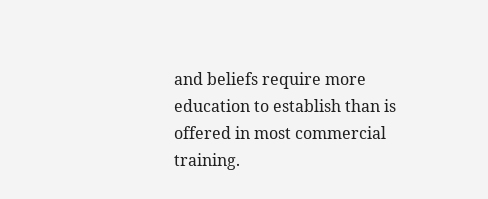and beliefs require more education to establish than is offered in most commercial training.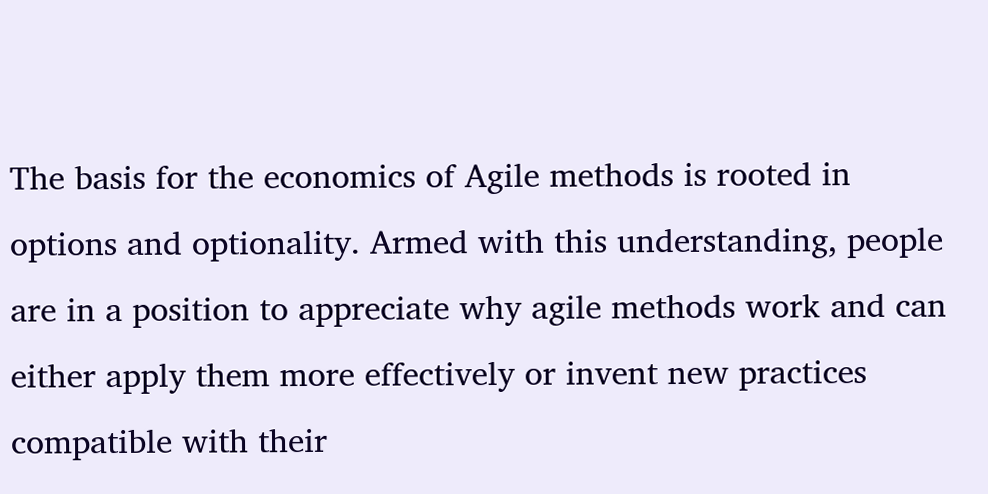The basis for the economics of Agile methods is rooted in options and optionality. Armed with this understanding, people are in a position to appreciate why agile methods work and can either apply them more effectively or invent new practices compatible with their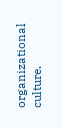organizational culture.